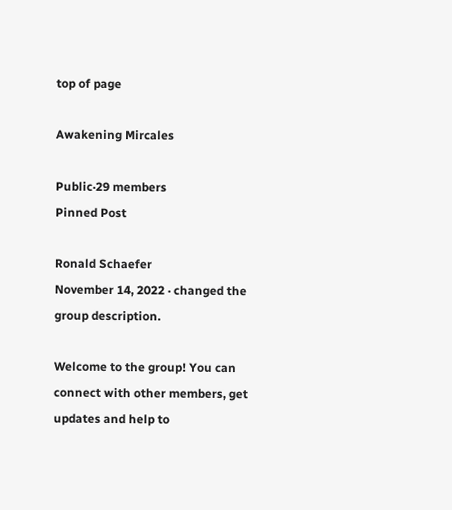top of page

Awakening Mircales

Public·29 members
Pinned Post

Ronald Schaefer
November 14, 2022 · changed the group description.

Welcome to the group! You can connect with other members, get updates and help to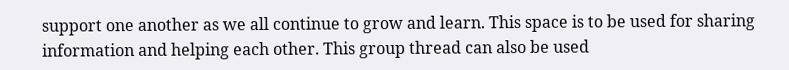support one another as we all continue to grow and learn. This space is to be used for sharing information and helping each other. This group thread can also be used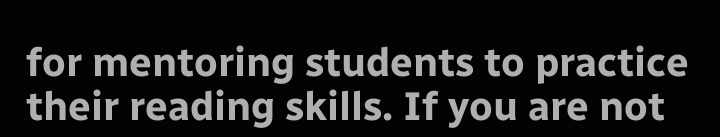for mentoring students to practice their reading skills. If you are not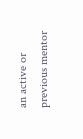an active or previous mentor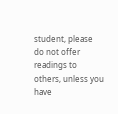student, please do not offer readings to others, unless you have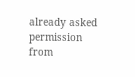already asked permission from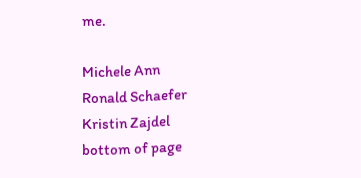me.

Michele Ann
Ronald Schaefer
Kristin Zajdel
bottom of page